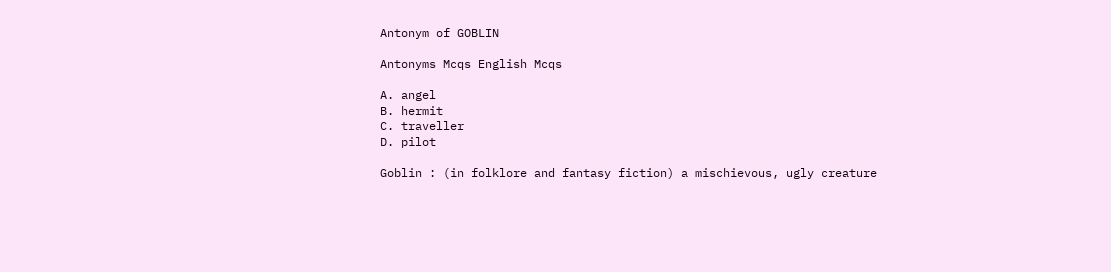Antonym of GOBLIN

Antonyms Mcqs English Mcqs

A. angel
B. hermit
C. traveller
D. pilot

Goblin : (in folklore and fantasy fiction) a mischievous, ugly creature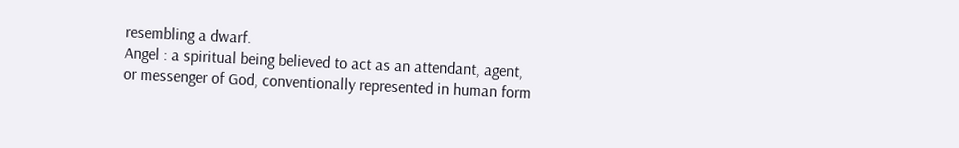resembling a dwarf.
Angel : a spiritual being believed to act as an attendant, agent, or messenger of God, conventionally represented in human form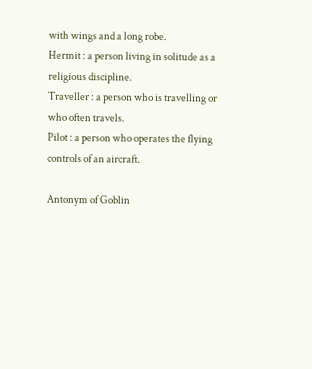with wings and a long robe.
Hermit : a person living in solitude as a religious discipline.
Traveller : a person who is travelling or who often travels.
Pilot : a person who operates the flying controls of an aircraft.

Antonym of Goblin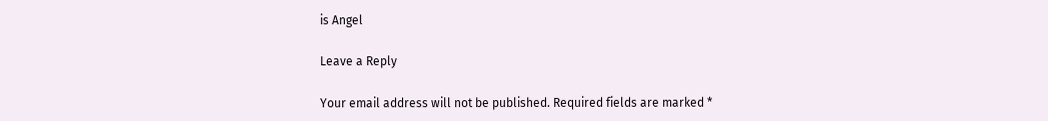is Angel

Leave a Reply

Your email address will not be published. Required fields are marked *